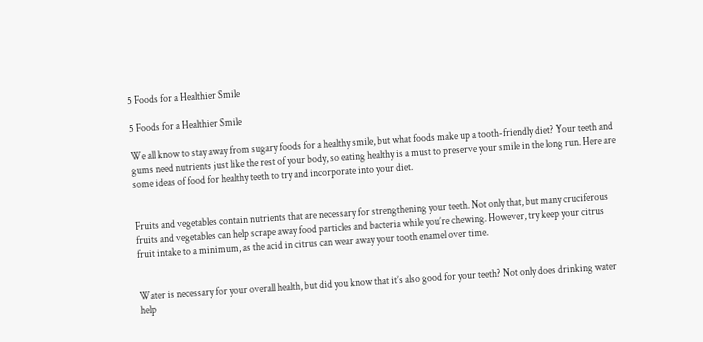5 Foods for a Healthier Smile

5 Foods for a Healthier Smile

We all know to stay away from sugary foods for a healthy smile, but what foods make up a tooth-friendly diet? Your teeth and gums need nutrients just like the rest of your body, so eating healthy is a must to preserve your smile in the long run. Here are some ideas of food for healthy teeth to try and incorporate into your diet.


Fruits and vegetables contain nutrients that are necessary for strengthening your teeth. Not only that, but many cruciferous fruits and vegetables can help scrape away food particles and bacteria while you’re chewing. However, try keep your citrus fruit intake to a minimum, as the acid in citrus can wear away your tooth enamel over time.


Water is necessary for your overall health, but did you know that it’s also good for your teeth? Not only does drinking water help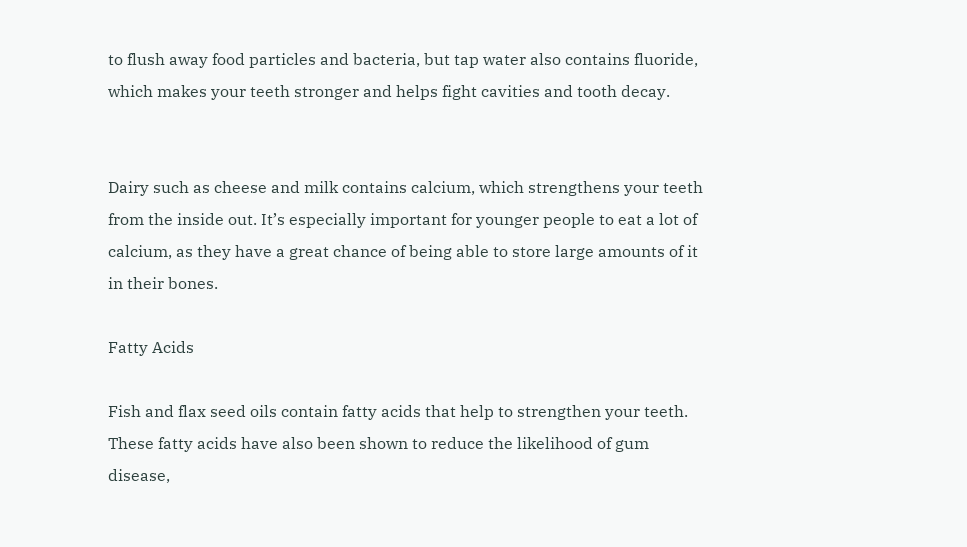to flush away food particles and bacteria, but tap water also contains fluoride, which makes your teeth stronger and helps fight cavities and tooth decay.


Dairy such as cheese and milk contains calcium, which strengthens your teeth from the inside out. It’s especially important for younger people to eat a lot of calcium, as they have a great chance of being able to store large amounts of it in their bones.

Fatty Acids

Fish and flax seed oils contain fatty acids that help to strengthen your teeth. These fatty acids have also been shown to reduce the likelihood of gum disease,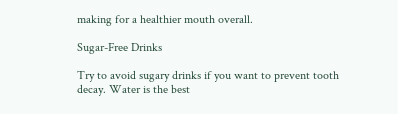making for a healthier mouth overall.

Sugar-Free Drinks

Try to avoid sugary drinks if you want to prevent tooth decay. Water is the best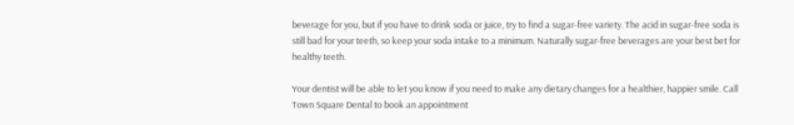beverage for you, but if you have to drink soda or juice, try to find a sugar-free variety. The acid in sugar-free soda is still bad for your teeth, so keep your soda intake to a minimum. Naturally sugar-free beverages are your best bet for healthy teeth.

Your dentist will be able to let you know if you need to make any dietary changes for a healthier, happier smile. Call Town Square Dental to book an appointment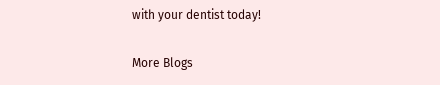with your dentist today!

More Blogs